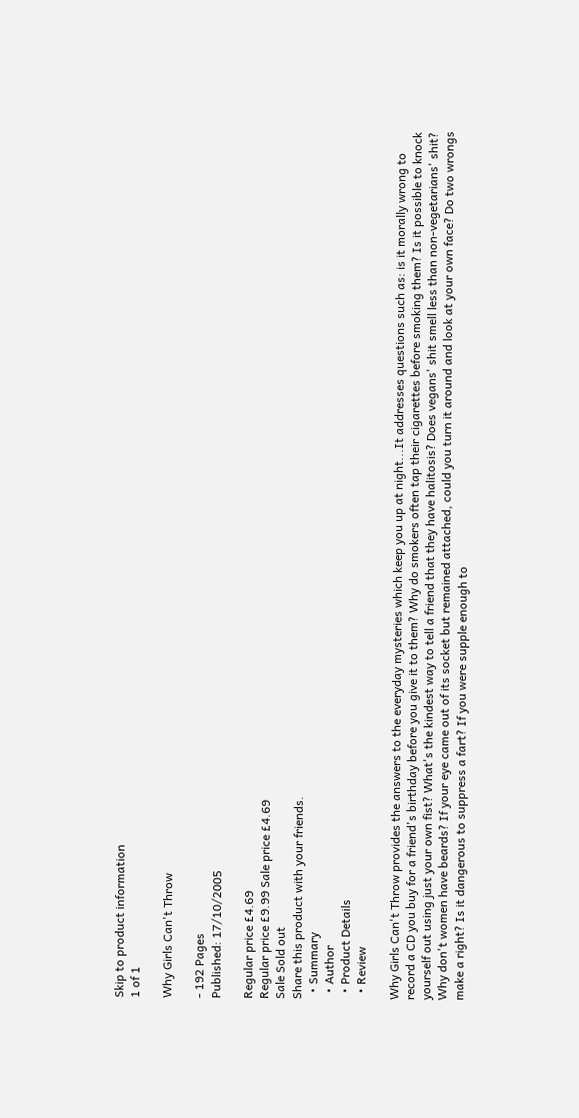Skip to product information
1 of 1

Why Girls Can't Throw

- 192 Pages
Published: 17/10/2005

Regular price £4.69
Regular price £9.99 Sale price £4.69
Sale Sold out
Share this product with your friends.
  • Summary
  • Author
  • Product Details
  • Review

Why Girls Can't Throw provides the answers to the everyday mysteries which keep you up at night...It addresses questions such as: is it morally wrong to record a CD you buy for a friend's birthday before you give it to them? Why do smokers often tap their cigarettes before smoking them? Is it possible to knock yourself out using just your own fist? What's the kindest way to tell a friend that they have halitosis? Does vegans' shit smell less than non-vegetarians' shit? Why don't women have beards? If your eye came out of its socket but remained attached, could you turn it around and look at your own face? Do two wrongs make a right? Is it dangerous to suppress a fart? If you were supple enough to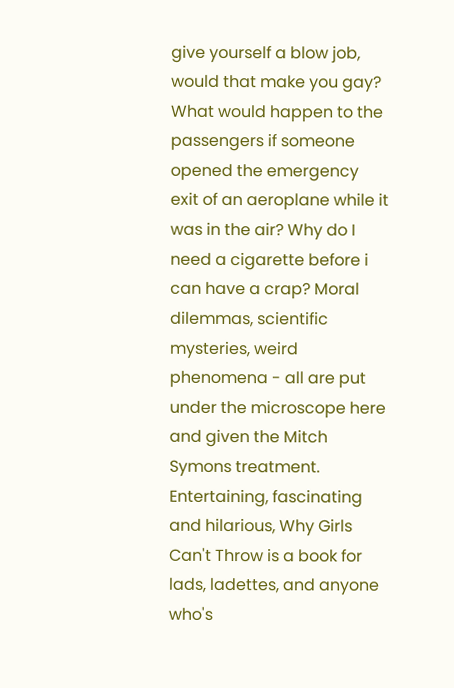give yourself a blow job, would that make you gay? What would happen to the passengers if someone opened the emergency exit of an aeroplane while it was in the air? Why do I need a cigarette before i can have a crap? Moral dilemmas, scientific mysteries, weird phenomena - all are put under the microscope here and given the Mitch Symons treatment. Entertaining, fascinating and hilarious, Why Girls Can't Throw is a book for lads, ladettes, and anyone who's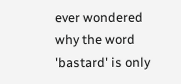ever wondered why the word 'bastard' is only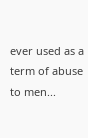ever used as a term of abuse to men...